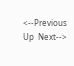<--Previous  Up  Next-->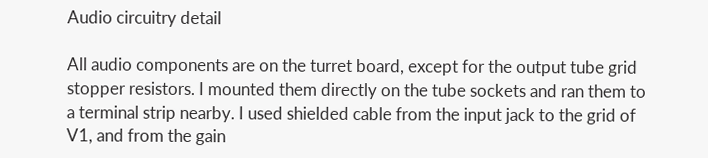Audio circuitry detail

All audio components are on the turret board, except for the output tube grid stopper resistors. I mounted them directly on the tube sockets and ran them to a terminal strip nearby. I used shielded cable from the input jack to the grid of V1, and from the gain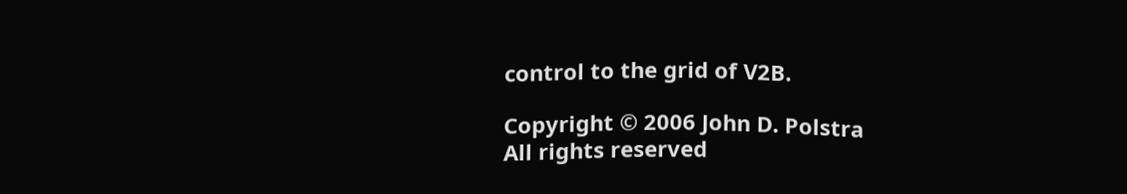control to the grid of V2B.

Copyright © 2006 John D. Polstra
All rights reserved